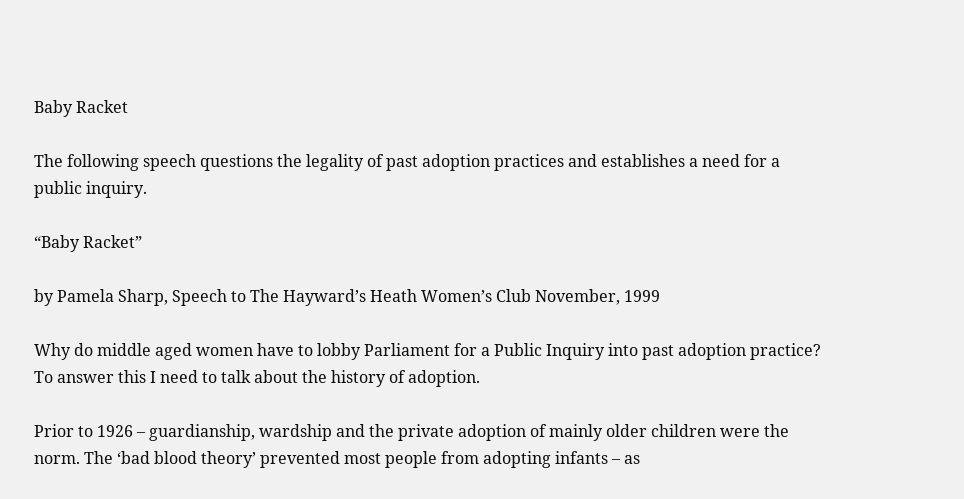Baby Racket

The following speech questions the legality of past adoption practices and establishes a need for a public inquiry.

“Baby Racket”

by Pamela Sharp, Speech to The Hayward’s Heath Women’s Club November, 1999

Why do middle aged women have to lobby Parliament for a Public Inquiry into past adoption practice? To answer this I need to talk about the history of adoption.

Prior to 1926 – guardianship, wardship and the private adoption of mainly older children were the norm. The ‘bad blood theory’ prevented most people from adopting infants – as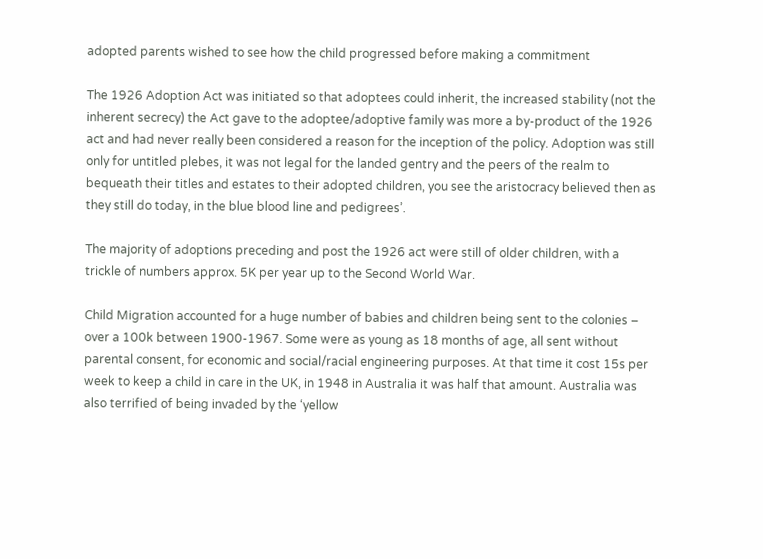adopted parents wished to see how the child progressed before making a commitment

The 1926 Adoption Act was initiated so that adoptees could inherit, the increased stability (not the inherent secrecy) the Act gave to the adoptee/adoptive family was more a by-product of the 1926 act and had never really been considered a reason for the inception of the policy. Adoption was still only for untitled plebes, it was not legal for the landed gentry and the peers of the realm to bequeath their titles and estates to their adopted children, you see the aristocracy believed then as they still do today, in the blue blood line and pedigrees’.

The majority of adoptions preceding and post the 1926 act were still of older children, with a trickle of numbers approx. 5K per year up to the Second World War.

Child Migration accounted for a huge number of babies and children being sent to the colonies – over a 100k between 1900-1967. Some were as young as 18 months of age, all sent without parental consent, for economic and social/racial engineering purposes. At that time it cost 15s per week to keep a child in care in the UK, in 1948 in Australia it was half that amount. Australia was also terrified of being invaded by the ‘yellow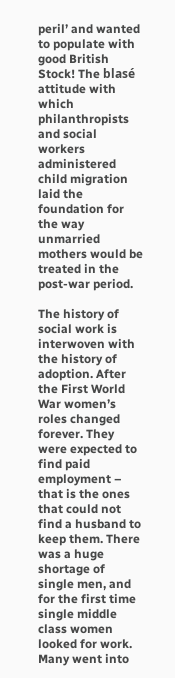peril’ and wanted to populate with good British Stock! The blasé attitude with which philanthropists and social workers administered child migration laid the foundation for the way unmarried mothers would be treated in the post-war period.

The history of social work is interwoven with the history of adoption. After the First World War women’s roles changed forever. They were expected to find paid employment – that is the ones that could not find a husband to keep them. There was a huge shortage of single men, and for the first time single middle class women looked for work. Many went into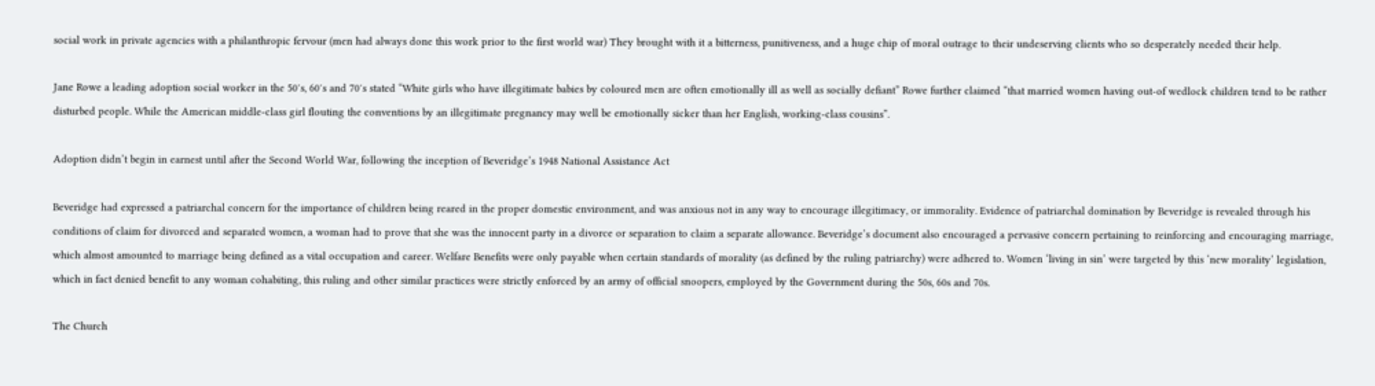social work in private agencies with a philanthropic fervour (men had always done this work prior to the first world war) They brought with it a bitterness, punitiveness, and a huge chip of moral outrage to their undeserving clients who so desperately needed their help.

Jane Rowe a leading adoption social worker in the 50′s, 60′s and 70′s stated “White girls who have illegitimate babies by coloured men are often emotionally ill as well as socially defiant” Rowe further claimed “that married women having out-of wedlock children tend to be rather disturbed people. While the American middle-class girl flouting the conventions by an illegitimate pregnancy may well be emotionally sicker than her English, working-class cousins”.

Adoption didn’t begin in earnest until after the Second World War, following the inception of Beveridge’s 1948 National Assistance Act

Beveridge had expressed a patriarchal concern for the importance of children being reared in the proper domestic environment, and was anxious not in any way to encourage illegitimacy, or immorality. Evidence of patriarchal domination by Beveridge is revealed through his conditions of claim for divorced and separated women, a woman had to prove that she was the innocent party in a divorce or separation to claim a separate allowance. Beveridge’s document also encouraged a pervasive concern pertaining to reinforcing and encouraging marriage, which almost amounted to marriage being defined as a vital occupation and career. Welfare Benefits were only payable when certain standards of morality (as defined by the ruling patriarchy) were adhered to. Women ‘living in sin’ were targeted by this ‘new morality’ legislation, which in fact denied benefit to any woman cohabiting, this ruling and other similar practices were strictly enforced by an army of official snoopers, employed by the Government during the 50s, 60s and 70s.

The Church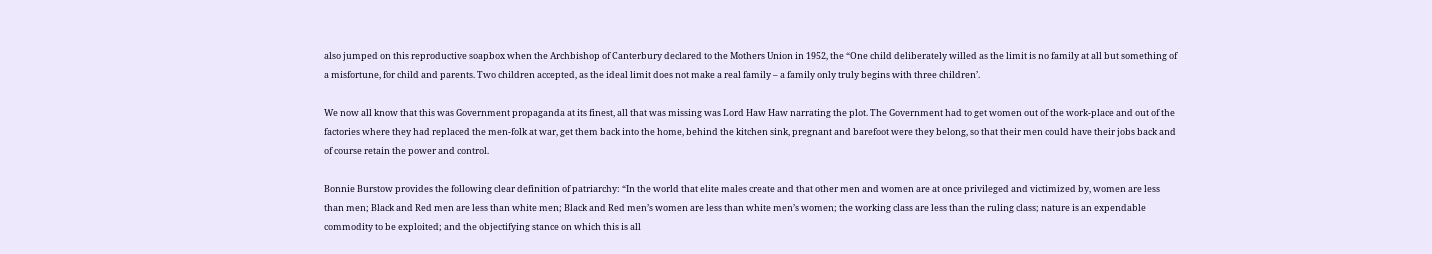also jumped on this reproductive soapbox when the Archbishop of Canterbury declared to the Mothers Union in 1952, the “One child deliberately willed as the limit is no family at all but something of a misfortune, for child and parents. Two children accepted, as the ideal limit does not make a real family – a family only truly begins with three children’.

We now all know that this was Government propaganda at its finest, all that was missing was Lord Haw Haw narrating the plot. The Government had to get women out of the work-place and out of the factories where they had replaced the men-folk at war, get them back into the home, behind the kitchen sink, pregnant and barefoot were they belong, so that their men could have their jobs back and of course retain the power and control.

Bonnie Burstow provides the following clear definition of patriarchy: “In the world that elite males create and that other men and women are at once privileged and victimized by, women are less than men; Black and Red men are less than white men; Black and Red men’s women are less than white men’s women; the working class are less than the ruling class; nature is an expendable commodity to be exploited; and the objectifying stance on which this is all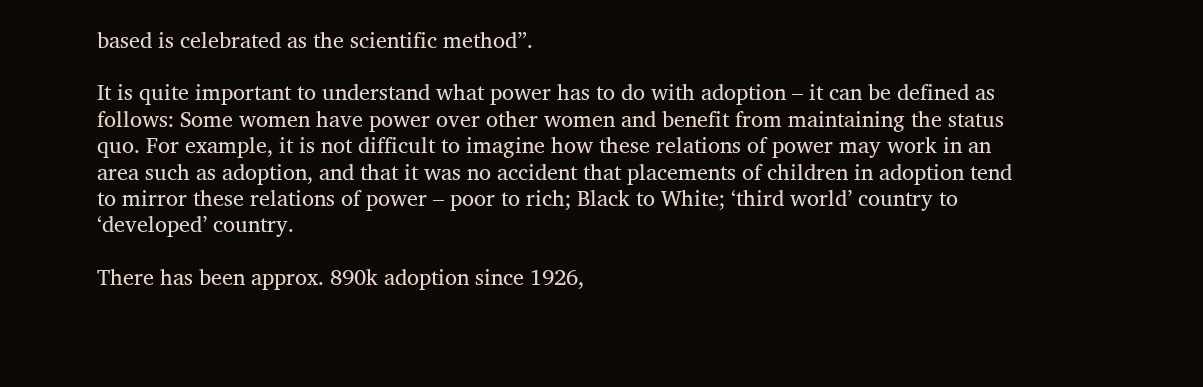based is celebrated as the scientific method”.

It is quite important to understand what power has to do with adoption – it can be defined as follows: Some women have power over other women and benefit from maintaining the status quo. For example, it is not difficult to imagine how these relations of power may work in an area such as adoption, and that it was no accident that placements of children in adoption tend to mirror these relations of power – poor to rich; Black to White; ‘third world’ country to ‘developed’ country.

There has been approx. 890k adoption since 1926,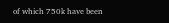of which 750k have been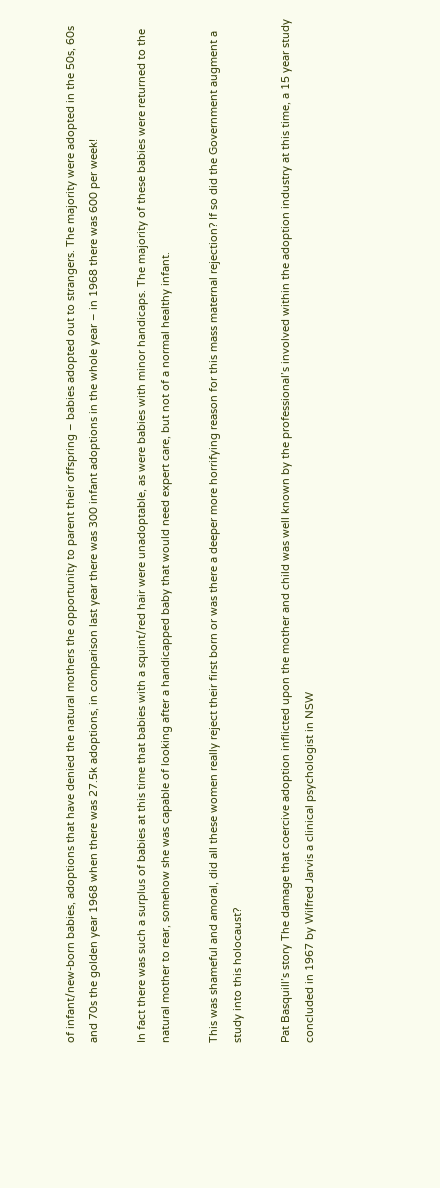of infant/new-born babies, adoptions that have denied the natural mothers the opportunity to parent their offspring – babies adopted out to strangers. The majority were adopted in the 50s, 60s and 70s the golden year 1968 when there was 27.5k adoptions, in comparison last year there was 300 infant adoptions in the whole year – in 1968 there was 600 per week!

In fact there was such a surplus of babies at this time that babies with a squint/red hair were unadoptable, as were babies with minor handicaps. The majority of these babies were returned to the natural mother to rear, somehow she was capable of looking after a handicapped baby that would need expert care, but not of a normal healthy infant.

This was shameful and amoral, did all these women really reject their first born or was there a deeper more horrifying reason for this mass maternal rejection? If so did the Government augment a study into this holocaust?

Pat Basquill’s story The damage that coercive adoption inflicted upon the mother and child was well known by the professional’s involved within the adoption industry at this time, a 15 year study concluded in 1967 by Wilfred Jarvis a clinical psychologist in NSW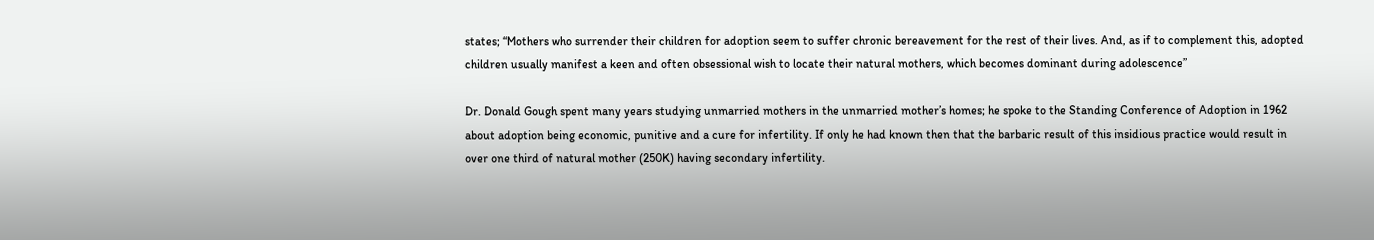states; “Mothers who surrender their children for adoption seem to suffer chronic bereavement for the rest of their lives. And, as if to complement this, adopted children usually manifest a keen and often obsessional wish to locate their natural mothers, which becomes dominant during adolescence”

Dr. Donald Gough spent many years studying unmarried mothers in the unmarried mother’s homes; he spoke to the Standing Conference of Adoption in 1962 about adoption being economic, punitive and a cure for infertility. If only he had known then that the barbaric result of this insidious practice would result in over one third of natural mother (250K) having secondary infertility.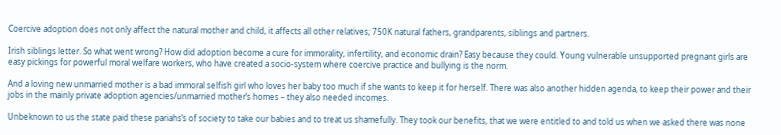Coercive adoption does not only affect the natural mother and child, it affects all other relatives; 750K natural fathers, grandparents, siblings and partners.

Irish siblings letter. So what went wrong? How did adoption become a cure for immorality, infertility, and economic drain? Easy because they could. Young vulnerable unsupported pregnant girls are easy pickings for powerful moral welfare workers, who have created a socio-system where coercive practice and bullying is the norm.

And a loving new unmarried mother is a bad immoral selfish girl who loves her baby too much if she wants to keep it for herself. There was also another hidden agenda, to keep their power and their jobs in the mainly private adoption agencies/unmarried mother’s homes – they also needed incomes.

Unbeknown to us the state paid these pariahs’s of society to take our babies and to treat us shamefully. They took our benefits, that we were entitled to and told us when we asked there was none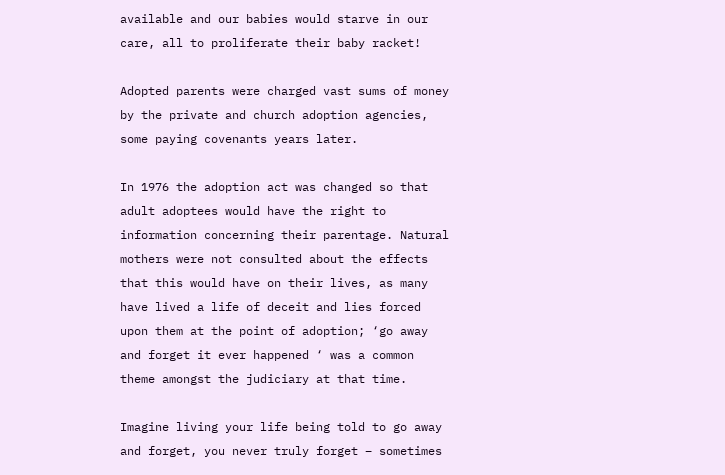available and our babies would starve in our care, all to proliferate their baby racket!

Adopted parents were charged vast sums of money by the private and church adoption agencies, some paying covenants years later.

In 1976 the adoption act was changed so that adult adoptees would have the right to information concerning their parentage. Natural mothers were not consulted about the effects that this would have on their lives, as many have lived a life of deceit and lies forced upon them at the point of adoption; ‘go away and forget it ever happened ‘ was a common theme amongst the judiciary at that time.

Imagine living your life being told to go away and forget, you never truly forget – sometimes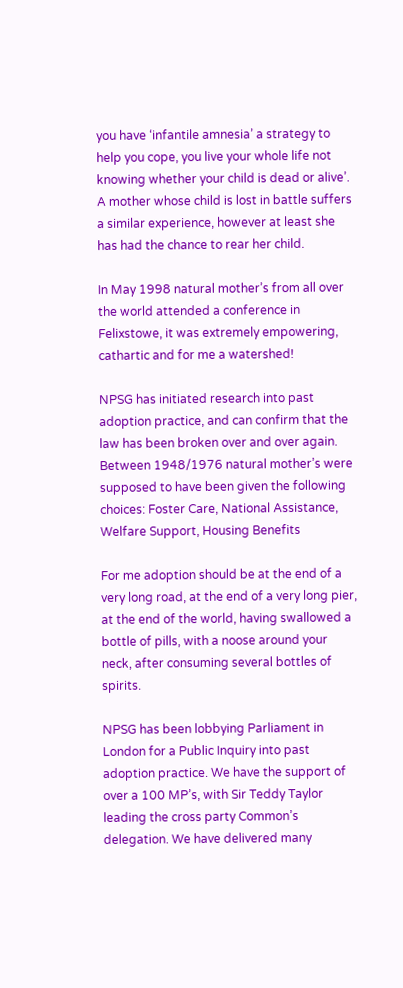you have ‘infantile amnesia’ a strategy to help you cope, you live your whole life not knowing whether your child is dead or alive’. A mother whose child is lost in battle suffers a similar experience, however at least she has had the chance to rear her child.

In May 1998 natural mother’s from all over the world attended a conference in Felixstowe, it was extremely empowering, cathartic and for me a watershed!

NPSG has initiated research into past adoption practice, and can confirm that the law has been broken over and over again. Between 1948/1976 natural mother’s were supposed to have been given the following choices: Foster Care, National Assistance, Welfare Support, Housing Benefits

For me adoption should be at the end of a very long road, at the end of a very long pier, at the end of the world, having swallowed a bottle of pills, with a noose around your neck, after consuming several bottles of spirits.

NPSG has been lobbying Parliament in London for a Public Inquiry into past adoption practice. We have the support of over a 100 MP’s, with Sir Teddy Taylor leading the cross party Common’s delegation. We have delivered many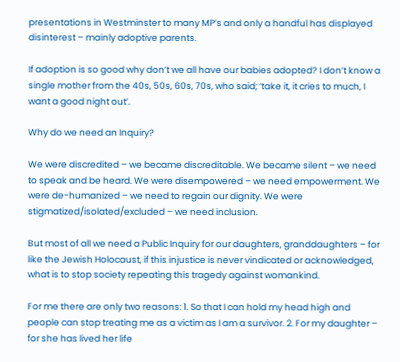presentations in Westminster to many MP’s and only a handful has displayed disinterest – mainly adoptive parents.

If adoption is so good why don’t we all have our babies adopted? I don’t know a single mother from the 40s, 50s, 60s, 70s, who said; ‘take it, it cries to much, I want a good night out’.

Why do we need an Inquiry?

We were discredited – we became discreditable. We became silent – we need to speak and be heard. We were disempowered – we need empowerment. We were de-humanized – we need to regain our dignity. We were stigmatized/isolated/excluded – we need inclusion.

But most of all we need a Public Inquiry for our daughters, granddaughters – for like the Jewish Holocaust, if this injustice is never vindicated or acknowledged, what is to stop society repeating this tragedy against womankind.

For me there are only two reasons: 1. So that I can hold my head high and people can stop treating me as a victim as I am a survivor. 2. For my daughter – for she has lived her life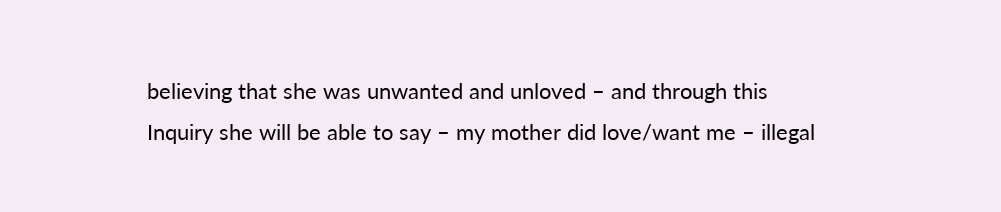believing that she was unwanted and unloved – and through this Inquiry she will be able to say – my mother did love/want me – illegal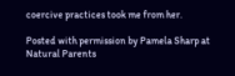coercive practices took me from her.

Posted with permission by Pamela Sharp at Natural Parents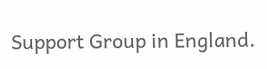Support Group in England.